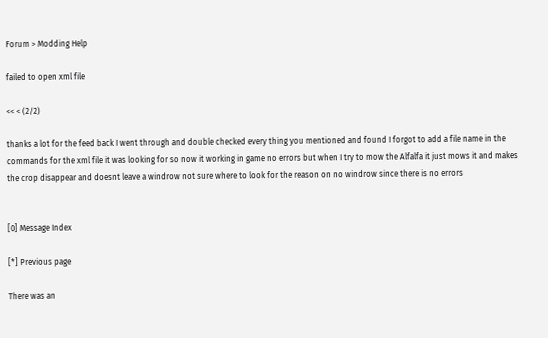Forum > Modding Help

failed to open xml file

<< < (2/2)

thanks a lot for the feed back I went through and double checked every thing you mentioned and found I forgot to add a file name in the commands for the xml file it was looking for so now it working in game no errors but when I try to mow the Alfalfa it just mows it and makes the crop disappear and doesnt leave a windrow not sure where to look for the reason on no windrow since there is no errors


[0] Message Index

[*] Previous page

There was an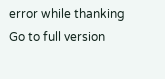error while thanking
Go to full version